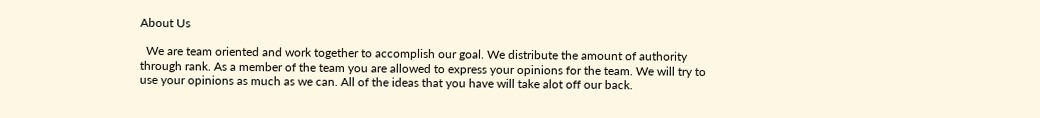About Us

  We are team oriented and work together to accomplish our goal. We distribute the amount of authority through rank. As a member of the team you are allowed to express your opinions for the team. We will try to use your opinions as much as we can. All of the ideas that you have will take alot off our back.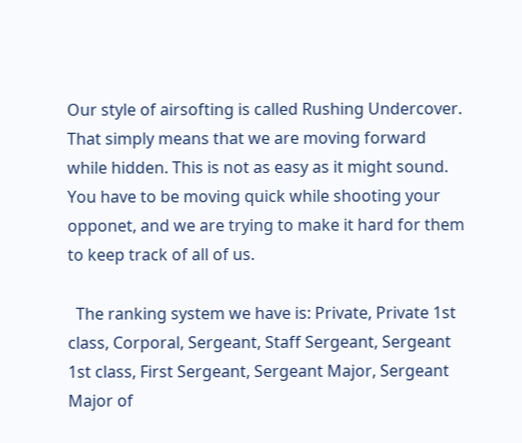Our style of airsofting is called Rushing Undercover. That simply means that we are moving forward while hidden. This is not as easy as it might sound. You have to be moving quick while shooting your opponet, and we are trying to make it hard for them to keep track of all of us.

  The ranking system we have is: Private, Private 1st class, Corporal, Sergeant, Staff Sergeant, Sergeant 1st class, First Sergeant, Sergeant Major, Sergeant Major of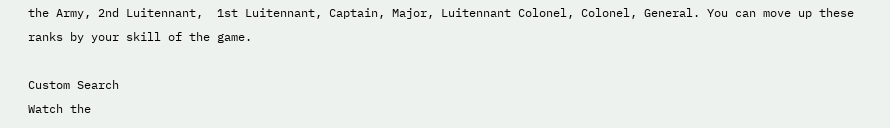the Army, 2nd Luitennant,  1st Luitennant, Captain, Major, Luitennant Colonel, Colonel, General. You can move up these ranks by your skill of the game.

Custom Search
Watch the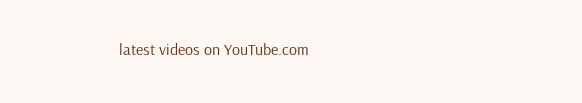latest videos on YouTube.com